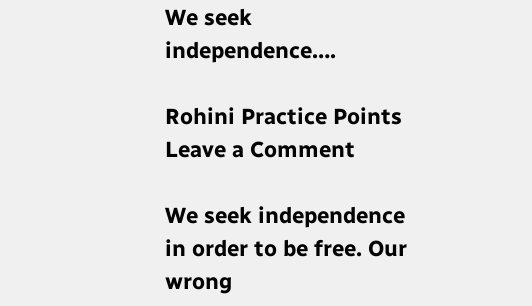We seek independence….

Rohini Practice Points Leave a Comment

We seek independence in order to be free. Our wrong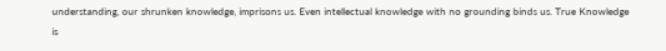understanding, our shrunken knowledge, imprisons us. Even intellectual knowledge with no grounding binds us. True Knowledge is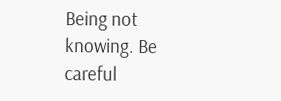Being not knowing. Be careful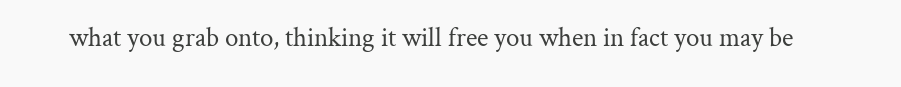what you grab onto, thinking it will free you when in fact you may be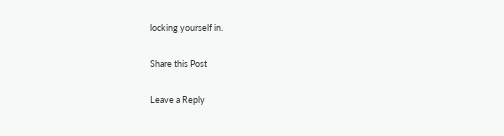locking yourself in.

Share this Post

Leave a Reply